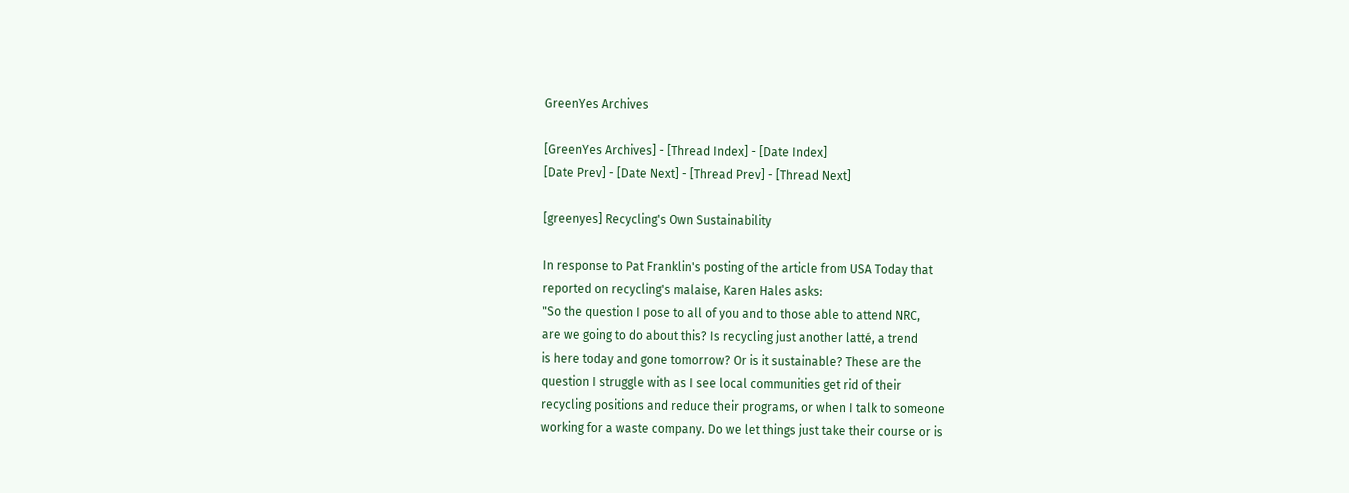GreenYes Archives

[GreenYes Archives] - [Thread Index] - [Date Index]
[Date Prev] - [Date Next] - [Thread Prev] - [Thread Next]

[greenyes] Recycling's Own Sustainability

In response to Pat Franklin's posting of the article from USA Today that
reported on recycling's malaise, Karen Hales asks:
"So the question I pose to all of you and to those able to attend NRC,
are we going to do about this? Is recycling just another latté, a trend
is here today and gone tomorrow? Or is it sustainable? These are the
question I struggle with as I see local communities get rid of their
recycling positions and reduce their programs, or when I talk to someone
working for a waste company. Do we let things just take their course or is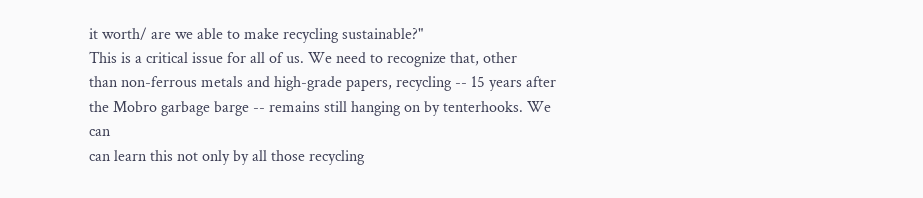it worth/ are we able to make recycling sustainable?"
This is a critical issue for all of us. We need to recognize that, other
than non-ferrous metals and high-grade papers, recycling -- 15 years after
the Mobro garbage barge -- remains still hanging on by tenterhooks. We can
can learn this not only by all those recycling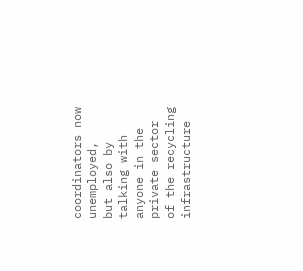coordinators now unemployed,
but also by talking with anyone in the private sector of the recycling
infrastructure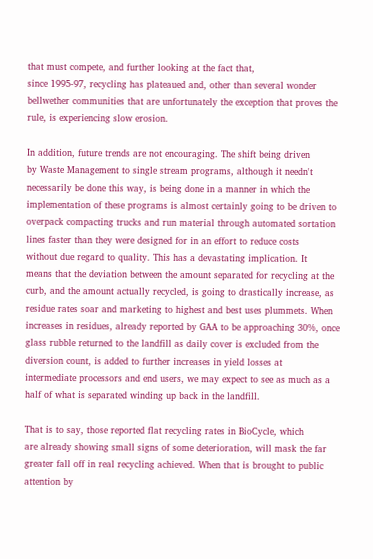that must compete, and further looking at the fact that,
since 1995-97, recycling has plateaued and, other than several wonder
bellwether communities that are unfortunately the exception that proves the
rule, is experiencing slow erosion.

In addition, future trends are not encouraging. The shift being driven
by Waste Management to single stream programs, although it needn't
necessarily be done this way, is being done in a manner in which the
implementation of these programs is almost certainly going to be driven to
overpack compacting trucks and run material through automated sortation
lines faster than they were designed for in an effort to reduce costs
without due regard to quality. This has a devastating implication. It
means that the deviation between the amount separated for recycling at the
curb, and the amount actually recycled, is going to drastically increase, as
residue rates soar and marketing to highest and best uses plummets. When
increases in residues, already reported by GAA to be approaching 30%, once
glass rubble returned to the landfill as daily cover is excluded from the
diversion count, is added to further increases in yield losses at
intermediate processors and end users, we may expect to see as much as a
half of what is separated winding up back in the landfill.

That is to say, those reported flat recycling rates in BioCycle, which
are already showing small signs of some deterioration, will mask the far
greater fall off in real recycling achieved. When that is brought to public
attention by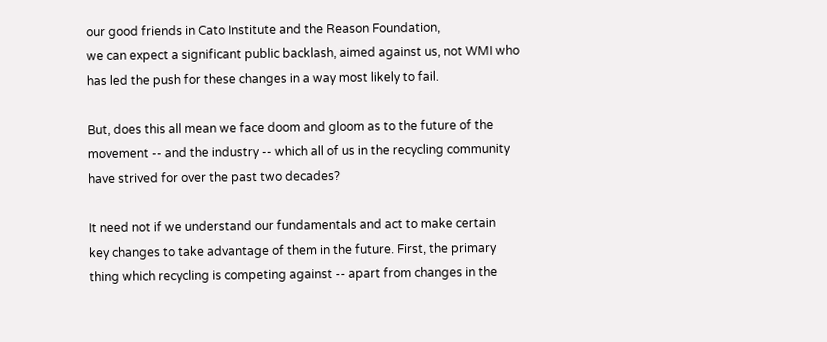our good friends in Cato Institute and the Reason Foundation,
we can expect a significant public backlash, aimed against us, not WMI who
has led the push for these changes in a way most likely to fail.

But, does this all mean we face doom and gloom as to the future of the
movement -- and the industry -- which all of us in the recycling community
have strived for over the past two decades?

It need not if we understand our fundamentals and act to make certain
key changes to take advantage of them in the future. First, the primary
thing which recycling is competing against -- apart from changes in the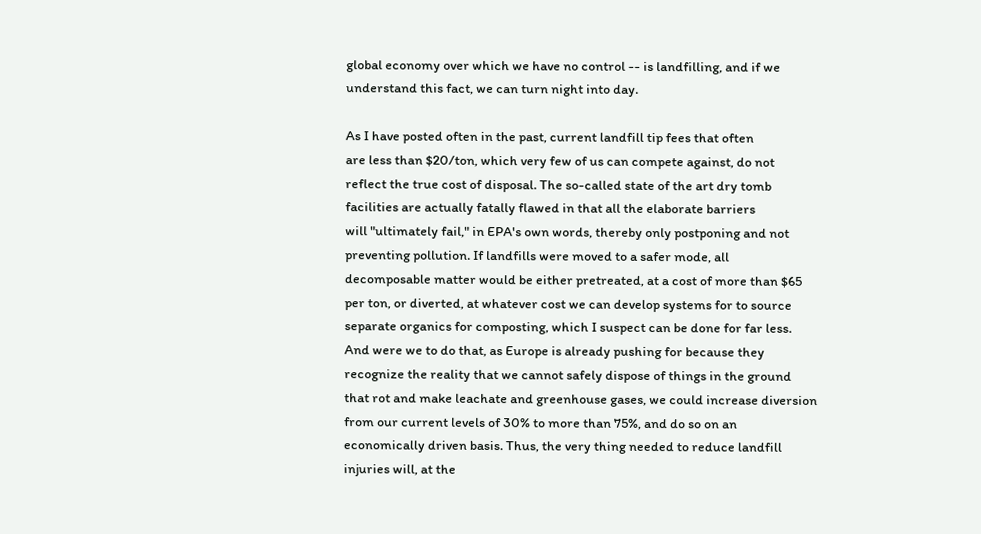global economy over which we have no control -- is landfilling, and if we
understand this fact, we can turn night into day.

As I have posted often in the past, current landfill tip fees that often
are less than $20/ton, which very few of us can compete against, do not
reflect the true cost of disposal. The so-called state of the art dry tomb
facilities are actually fatally flawed in that all the elaborate barriers
will "ultimately fail," in EPA's own words, thereby only postponing and not
preventing pollution. If landfills were moved to a safer mode, all
decomposable matter would be either pretreated, at a cost of more than $65
per ton, or diverted, at whatever cost we can develop systems for to source
separate organics for composting, which I suspect can be done for far less.
And were we to do that, as Europe is already pushing for because they
recognize the reality that we cannot safely dispose of things in the ground
that rot and make leachate and greenhouse gases, we could increase diversion
from our current levels of 30% to more than 75%, and do so on an
economically driven basis. Thus, the very thing needed to reduce landfill
injuries will, at the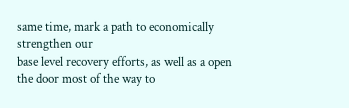same time, mark a path to economically strengthen our
base level recovery efforts, as well as a open the door most of the way to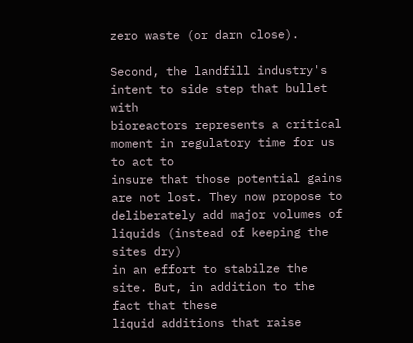zero waste (or darn close).

Second, the landfill industry's intent to side step that bullet with
bioreactors represents a critical moment in regulatory time for us to act to
insure that those potential gains are not lost. They now propose to
deliberately add major volumes of liquids (instead of keeping the sites dry)
in an effort to stabilze the site. But, in addition to the fact that these
liquid additions that raise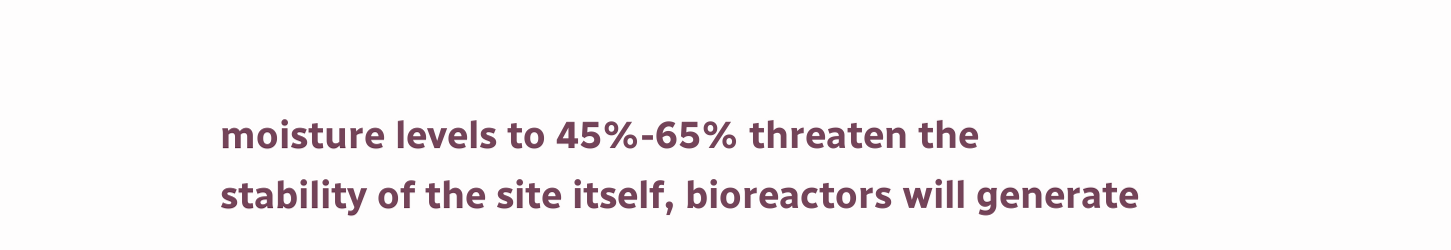moisture levels to 45%-65% threaten the
stability of the site itself, bioreactors will generate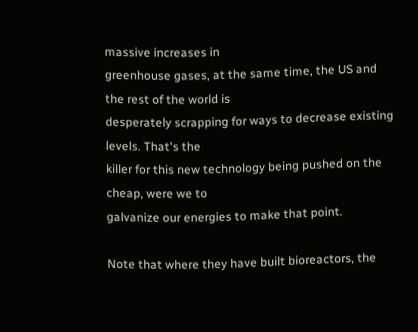massive increases in
greenhouse gases, at the same time, the US and the rest of the world is
desperately scrapping for ways to decrease existing levels. That's the
killer for this new technology being pushed on the cheap, were we to
galvanize our energies to make that point.

Note that where they have built bioreactors, the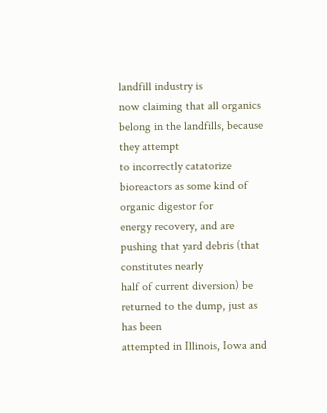landfill industry is
now claiming that all organics belong in the landfills, because they attempt
to incorrectly catatorize bioreactors as some kind of organic digestor for
energy recovery, and are pushing that yard debris (that constitutes nearly
half of current diversion) be returned to the dump, just as has been
attempted in Illinois, Iowa and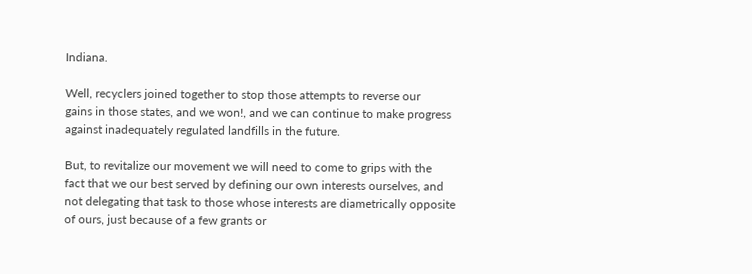Indiana.

Well, recyclers joined together to stop those attempts to reverse our
gains in those states, and we won!, and we can continue to make progress
against inadequately regulated landfills in the future.

But, to revitalize our movement we will need to come to grips with the
fact that we our best served by defining our own interests ourselves, and
not delegating that task to those whose interests are diametrically opposite
of ours, just because of a few grants or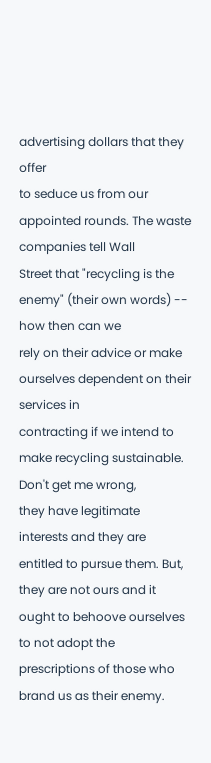advertising dollars that they offer
to seduce us from our appointed rounds. The waste companies tell Wall
Street that "recycling is the enemy" (their own words) -- how then can we
rely on their advice or make ourselves dependent on their services in
contracting if we intend to make recycling sustainable. Don't get me wrong,
they have legitimate interests and they are entitled to pursue them. But,
they are not ours and it ought to behoove ourselves to not adopt the
prescriptions of those who brand us as their enemy.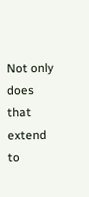Not only does that extend to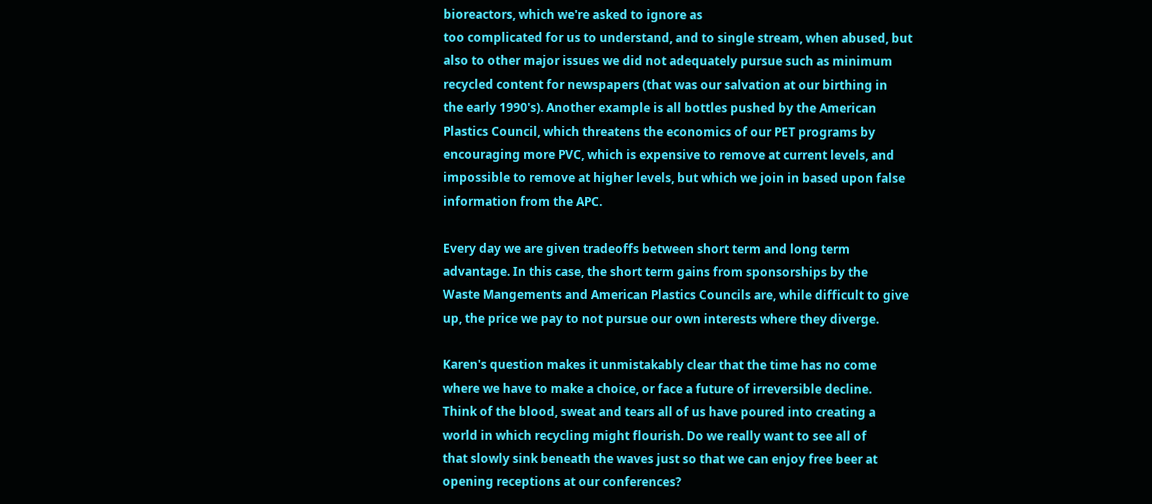bioreactors, which we're asked to ignore as
too complicated for us to understand, and to single stream, when abused, but
also to other major issues we did not adequately pursue such as minimum
recycled content for newspapers (that was our salvation at our birthing in
the early 1990's). Another example is all bottles pushed by the American
Plastics Council, which threatens the economics of our PET programs by
encouraging more PVC, which is expensive to remove at current levels, and
impossible to remove at higher levels, but which we join in based upon false
information from the APC.

Every day we are given tradeoffs between short term and long term
advantage. In this case, the short term gains from sponsorships by the
Waste Mangements and American Plastics Councils are, while difficult to give
up, the price we pay to not pursue our own interests where they diverge.

Karen's question makes it unmistakably clear that the time has no come
where we have to make a choice, or face a future of irreversible decline.
Think of the blood, sweat and tears all of us have poured into creating a
world in which recycling might flourish. Do we really want to see all of
that slowly sink beneath the waves just so that we can enjoy free beer at
opening receptions at our conferences?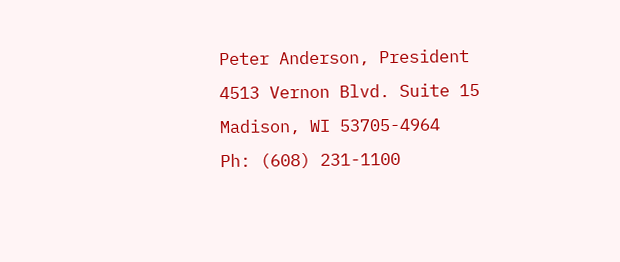Peter Anderson, President
4513 Vernon Blvd. Suite 15
Madison, WI 53705-4964
Ph: (608) 231-1100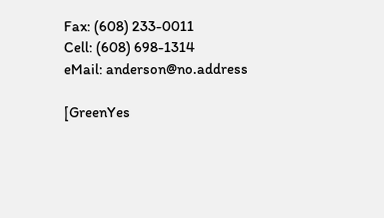Fax: (608) 233-0011
Cell: (608) 698-1314
eMail: anderson@no.address

[GreenYes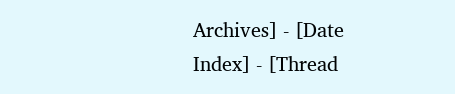Archives] - [Date Index] - [Thread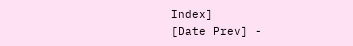Index]
[Date Prev] -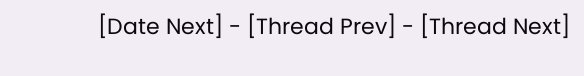[Date Next] - [Thread Prev] - [Thread Next]